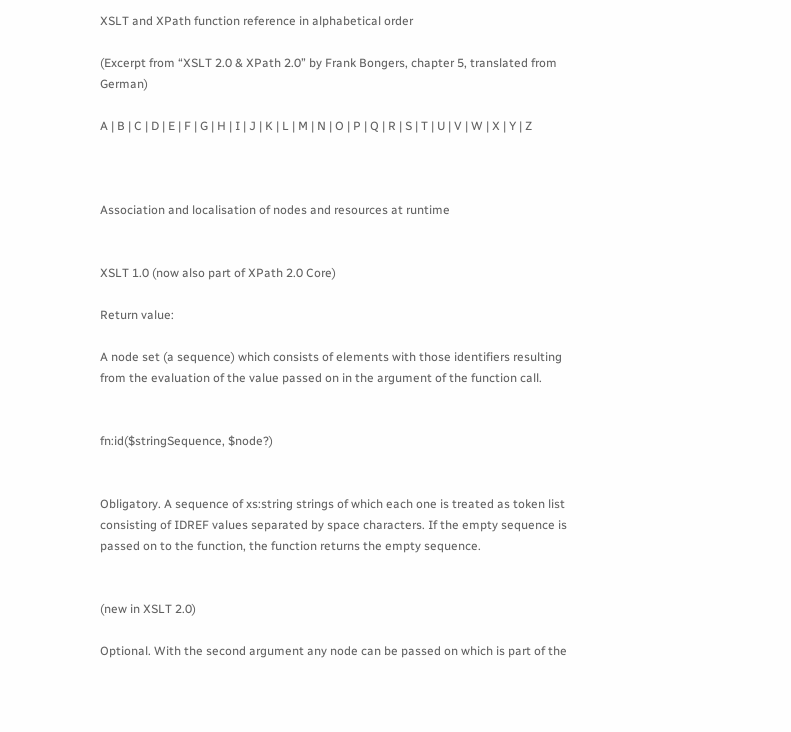XSLT and XPath function reference in alphabetical order

(Excerpt from “XSLT 2.0 & XPath 2.0” by Frank Bongers, chapter 5, translated from German)

A | B | C | D | E | F | G | H | I | J | K | L | M | N | O | P | Q | R | S | T | U | V | W | X | Y | Z



Association and localisation of nodes and resources at runtime


XSLT 1.0 (now also part of XPath 2.0 Core)

Return value:

A node set (a sequence) which consists of elements with those identifiers resulting from the evaluation of the value passed on in the argument of the function call.


fn:id($stringSequence, $node?)


Obligatory. A sequence of xs:string strings of which each one is treated as token list consisting of IDREF values separated by space characters. If the empty sequence is passed on to the function, the function returns the empty sequence.


(new in XSLT 2.0)

Optional. With the second argument any node can be passed on which is part of the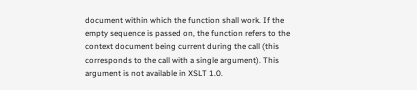document within which the function shall work. If the empty sequence is passed on, the function refers to the context document being current during the call (this corresponds to the call with a single argument). This argument is not available in XSLT 1.0.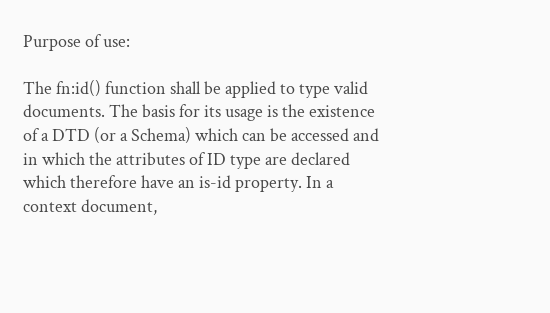Purpose of use:

The fn:id() function shall be applied to type valid documents. The basis for its usage is the existence of a DTD (or a Schema) which can be accessed and in which the attributes of ID type are declared which therefore have an is-id property. In a context document,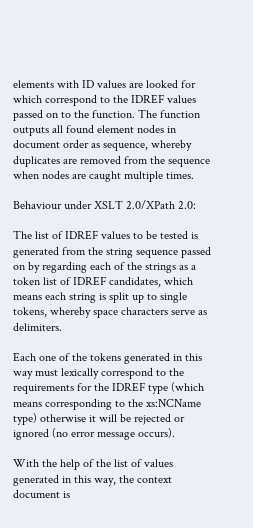elements with ID values are looked for which correspond to the IDREF values passed on to the function. The function outputs all found element nodes in document order as sequence, whereby duplicates are removed from the sequence when nodes are caught multiple times.

Behaviour under XSLT 2.0/XPath 2.0:

The list of IDREF values to be tested is generated from the string sequence passed on by regarding each of the strings as a token list of IDREF candidates, which means each string is split up to single tokens, whereby space characters serve as delimiters.

Each one of the tokens generated in this way must lexically correspond to the requirements for the IDREF type (which means corresponding to the xs:NCName type) otherwise it will be rejected or ignored (no error message occurs).

With the help of the list of values generated in this way, the context document is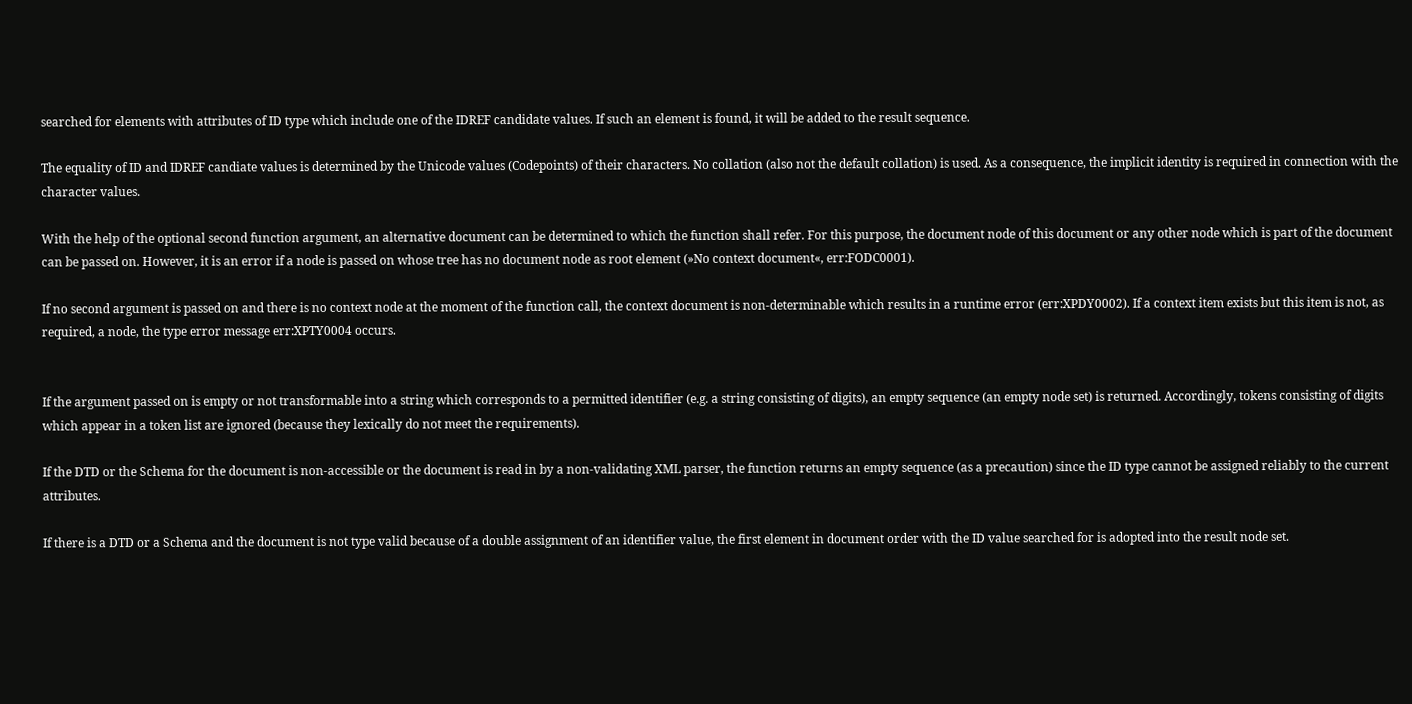searched for elements with attributes of ID type which include one of the IDREF candidate values. If such an element is found, it will be added to the result sequence.

The equality of ID and IDREF candiate values is determined by the Unicode values (Codepoints) of their characters. No collation (also not the default collation) is used. As a consequence, the implicit identity is required in connection with the character values.

With the help of the optional second function argument, an alternative document can be determined to which the function shall refer. For this purpose, the document node of this document or any other node which is part of the document can be passed on. However, it is an error if a node is passed on whose tree has no document node as root element (»No context document«, err:FODC0001).

If no second argument is passed on and there is no context node at the moment of the function call, the context document is non-determinable which results in a runtime error (err:XPDY0002). If a context item exists but this item is not, as required, a node, the type error message err:XPTY0004 occurs.


If the argument passed on is empty or not transformable into a string which corresponds to a permitted identifier (e.g. a string consisting of digits), an empty sequence (an empty node set) is returned. Accordingly, tokens consisting of digits which appear in a token list are ignored (because they lexically do not meet the requirements).

If the DTD or the Schema for the document is non-accessible or the document is read in by a non-validating XML parser, the function returns an empty sequence (as a precaution) since the ID type cannot be assigned reliably to the current attributes.

If there is a DTD or a Schema and the document is not type valid because of a double assignment of an identifier value, the first element in document order with the ID value searched for is adopted into the result node set.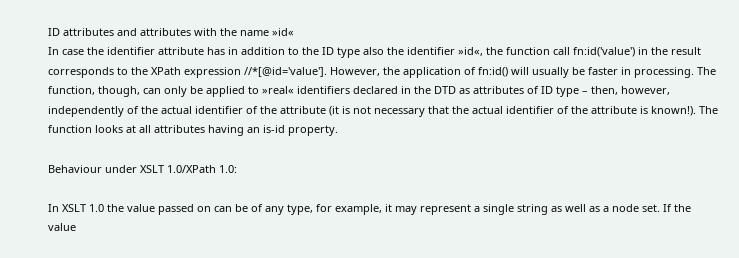ID attributes and attributes with the name »id«
In case the identifier attribute has in addition to the ID type also the identifier »id«, the function call fn:id('value') in the result corresponds to the XPath expression //*[@id='value']. However, the application of fn:id() will usually be faster in processing. The function, though, can only be applied to »real« identifiers declared in the DTD as attributes of ID type – then, however, independently of the actual identifier of the attribute (it is not necessary that the actual identifier of the attribute is known!). The function looks at all attributes having an is-id property.

Behaviour under XSLT 1.0/XPath 1.0:

In XSLT 1.0 the value passed on can be of any type, for example, it may represent a single string as well as a node set. If the value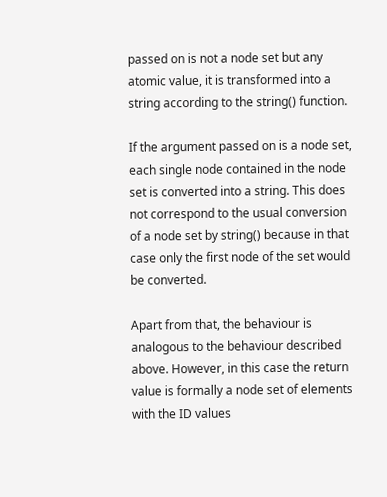passed on is not a node set but any atomic value, it is transformed into a string according to the string() function.

If the argument passed on is a node set, each single node contained in the node set is converted into a string. This does not correspond to the usual conversion of a node set by string() because in that case only the first node of the set would be converted.

Apart from that, the behaviour is analogous to the behaviour described above. However, in this case the return value is formally a node set of elements with the ID values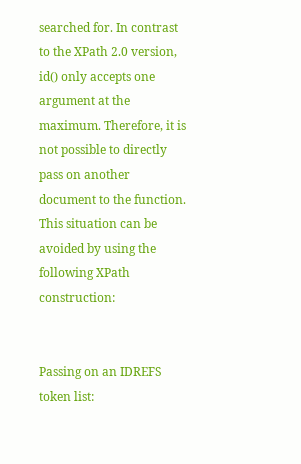searched for. In contrast to the XPath 2.0 version, id() only accepts one argument at the maximum. Therefore, it is not possible to directly pass on another document to the function. This situation can be avoided by using the following XPath construction:


Passing on an IDREFS token list: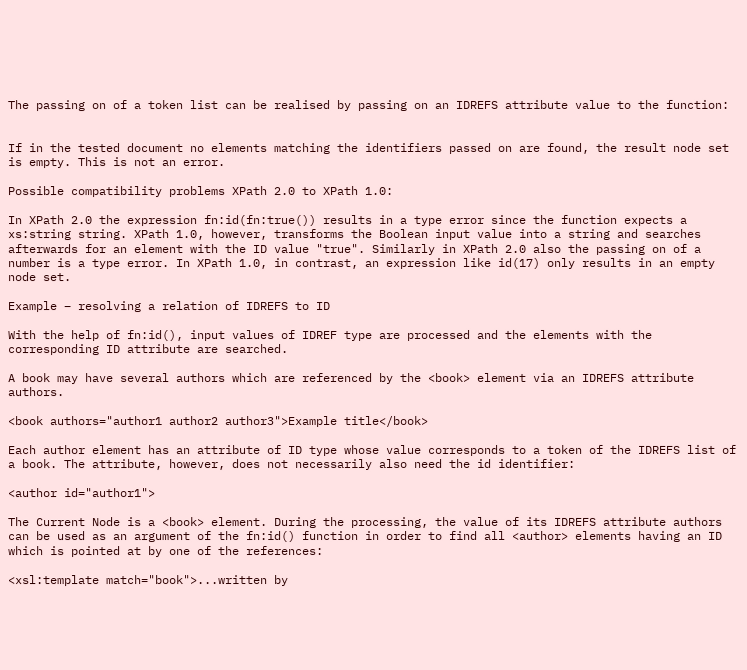The passing on of a token list can be realised by passing on an IDREFS attribute value to the function:


If in the tested document no elements matching the identifiers passed on are found, the result node set is empty. This is not an error.

Possible compatibility problems XPath 2.0 to XPath 1.0:

In XPath 2.0 the expression fn:id(fn:true()) results in a type error since the function expects a xs:string string. XPath 1.0, however, transforms the Boolean input value into a string and searches afterwards for an element with the ID value "true". Similarly in XPath 2.0 also the passing on of a number is a type error. In XPath 1.0, in contrast, an expression like id(17) only results in an empty node set.

Example – resolving a relation of IDREFS to ID

With the help of fn:id(), input values of IDREF type are processed and the elements with the corresponding ID attribute are searched.

A book may have several authors which are referenced by the <book> element via an IDREFS attribute authors.

<book authors="author1 author2 author3">Example title</book>

Each author element has an attribute of ID type whose value corresponds to a token of the IDREFS list of a book. The attribute, however, does not necessarily also need the id identifier:

<author id="author1">

The Current Node is a <book> element. During the processing, the value of its IDREFS attribute authors can be used as an argument of the fn:id() function in order to find all <author> elements having an ID which is pointed at by one of the references:

<xsl:template match="book">...written by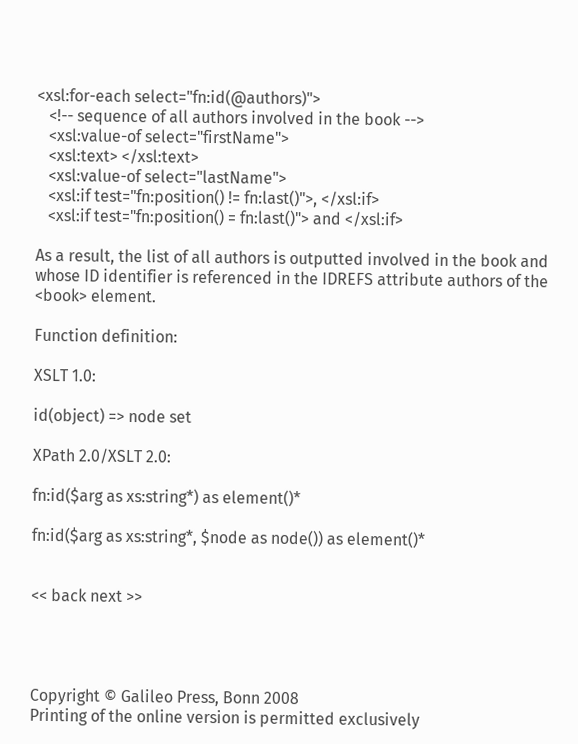<xsl:for-each select="fn:id(@authors)">
   <!-- sequence of all authors involved in the book -->
   <xsl:value-of select="firstName">
   <xsl:text> </xsl:text>
   <xsl:value-of select="lastName">
   <xsl:if test="fn:position() != fn:last()">, </xsl:if>
   <xsl:if test="fn:position() = fn:last()"> and </xsl:if>

As a result, the list of all authors is outputted involved in the book and whose ID identifier is referenced in the IDREFS attribute authors of the <book> element.

Function definition:

XSLT 1.0:

id(object) => node set

XPath 2.0/XSLT 2.0:

fn:id($arg as xs:string*) as element()*

fn:id($arg as xs:string*, $node as node()) as element()*


<< back next >>




Copyright © Galileo Press, Bonn 2008
Printing of the online version is permitted exclusively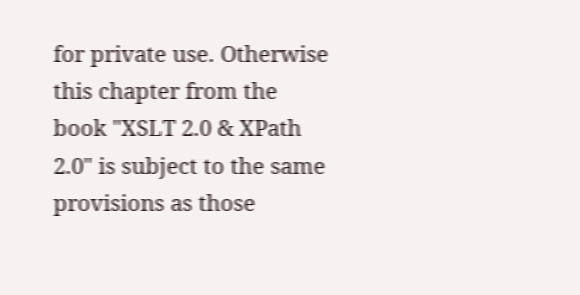for private use. Otherwise this chapter from the book "XSLT 2.0 & XPath 2.0" is subject to the same provisions as those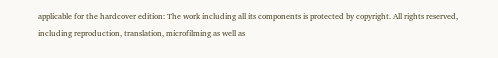applicable for the hardcover edition: The work including all its components is protected by copyright. All rights reserved, including reproduction, translation, microfilming as well as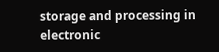storage and processing in electronic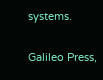systems.

Galileo Press,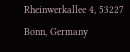Rheinwerkallee 4, 53227 Bonn, Germany